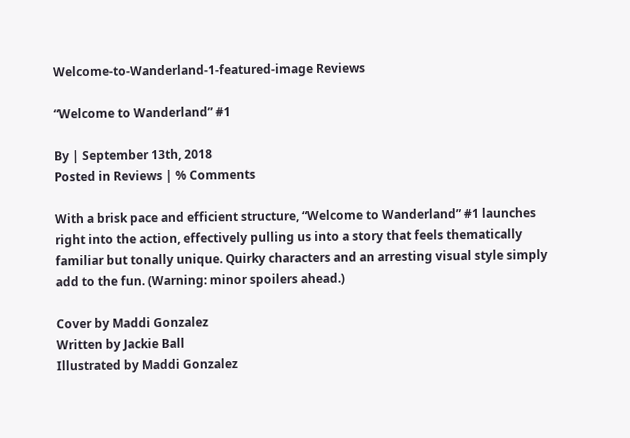Welcome-to-Wanderland-1-featured-image Reviews

“Welcome to Wanderland” #1

By | September 13th, 2018
Posted in Reviews | % Comments

With a brisk pace and efficient structure, “Welcome to Wanderland” #1 launches right into the action, effectively pulling us into a story that feels thematically familiar but tonally unique. Quirky characters and an arresting visual style simply add to the fun. (Warning: minor spoilers ahead.)

Cover by Maddi Gonzalez
Written by Jackie Ball
Illustrated by Maddi Gonzalez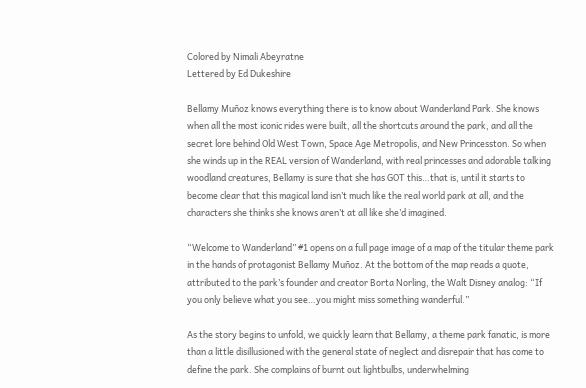Colored by Nimali Abeyratne
Lettered by Ed Dukeshire

Bellamy Muñoz knows everything there is to know about Wanderland Park. She knows when all the most iconic rides were built, all the shortcuts around the park, and all the secret lore behind Old West Town, Space Age Metropolis, and New Princesston. So when she winds up in the REAL version of Wanderland, with real princesses and adorable talking woodland creatures, Bellamy is sure that she has GOT this…that is, until it starts to become clear that this magical land isn’t much like the real world park at all, and the characters she thinks she knows aren’t at all like she’d imagined.

“Welcome to Wanderland” #1 opens on a full page image of a map of the titular theme park in the hands of protagonist Bellamy Muñoz. At the bottom of the map reads a quote, attributed to the park’s founder and creator Borta Norling, the Walt Disney analog: “If you only believe what you see…you might miss something wanderful.”

As the story begins to unfold, we quickly learn that Bellamy, a theme park fanatic, is more than a little disillusioned with the general state of neglect and disrepair that has come to define the park. She complains of burnt out lightbulbs, underwhelming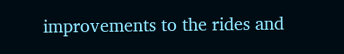improvements to the rides and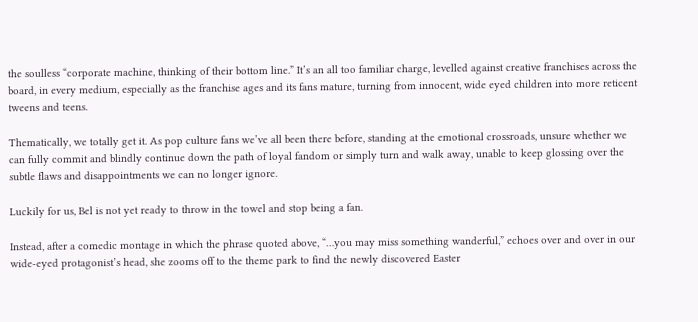the soulless “corporate machine, thinking of their bottom line.” It’s an all too familiar charge, levelled against creative franchises across the board, in every medium, especially as the franchise ages and its fans mature, turning from innocent, wide eyed children into more reticent tweens and teens.

Thematically, we totally get it. As pop culture fans we’ve all been there before, standing at the emotional crossroads, unsure whether we can fully commit and blindly continue down the path of loyal fandom or simply turn and walk away, unable to keep glossing over the subtle flaws and disappointments we can no longer ignore.

Luckily for us, Bel is not yet ready to throw in the towel and stop being a fan.

Instead, after a comedic montage in which the phrase quoted above, “…you may miss something wanderful,” echoes over and over in our wide-eyed protagonist’s head, she zooms off to the theme park to find the newly discovered Easter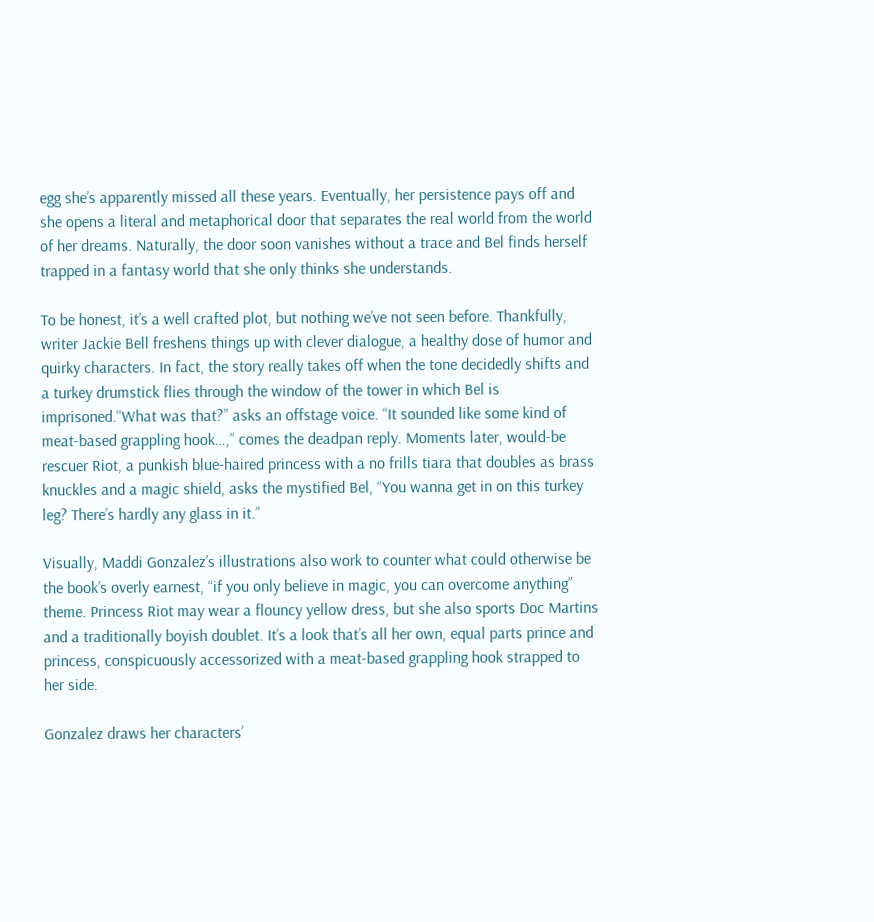egg she’s apparently missed all these years. Eventually, her persistence pays off and she opens a literal and metaphorical door that separates the real world from the world of her dreams. Naturally, the door soon vanishes without a trace and Bel finds herself trapped in a fantasy world that she only thinks she understands.

To be honest, it’s a well crafted plot, but nothing we’ve not seen before. Thankfully, writer Jackie Bell freshens things up with clever dialogue, a healthy dose of humor and quirky characters. In fact, the story really takes off when the tone decidedly shifts and a turkey drumstick flies through the window of the tower in which Bel is imprisoned.“What was that?” asks an offstage voice. “It sounded like some kind of meat-based grappling hook…,” comes the deadpan reply. Moments later, would-be rescuer Riot, a punkish blue-haired princess with a no frills tiara that doubles as brass knuckles and a magic shield, asks the mystified Bel, “You wanna get in on this turkey leg? There’s hardly any glass in it.”

Visually, Maddi Gonzalez’s illustrations also work to counter what could otherwise be the book’s overly earnest, “if you only believe in magic, you can overcome anything” theme. Princess Riot may wear a flouncy yellow dress, but she also sports Doc Martins and a traditionally boyish doublet. It’s a look that’s all her own, equal parts prince and princess, conspicuously accessorized with a meat-based grappling hook strapped to her side.

Gonzalez draws her characters’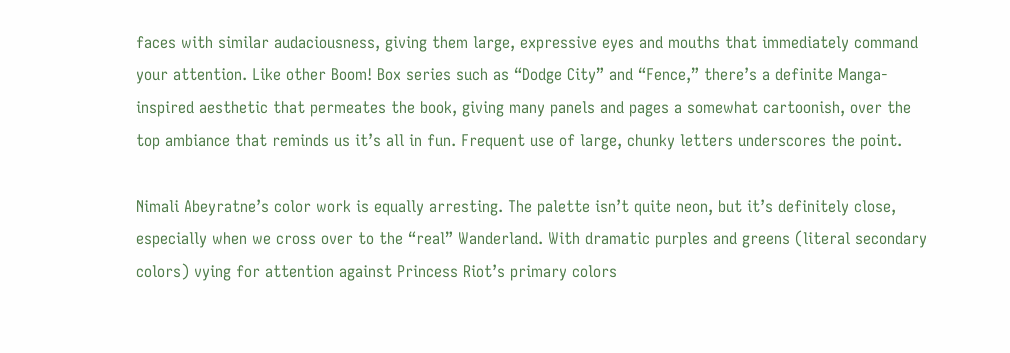faces with similar audaciousness, giving them large, expressive eyes and mouths that immediately command your attention. Like other Boom! Box series such as “Dodge City” and “Fence,” there’s a definite Manga-inspired aesthetic that permeates the book, giving many panels and pages a somewhat cartoonish, over the top ambiance that reminds us it’s all in fun. Frequent use of large, chunky letters underscores the point.

Nimali Abeyratne’s color work is equally arresting. The palette isn’t quite neon, but it’s definitely close, especially when we cross over to the “real” Wanderland. With dramatic purples and greens (literal secondary colors) vying for attention against Princess Riot’s primary colors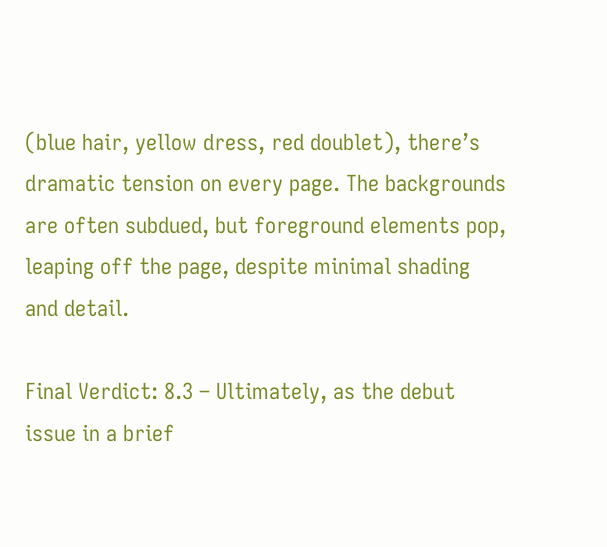(blue hair, yellow dress, red doublet), there’s dramatic tension on every page. The backgrounds are often subdued, but foreground elements pop, leaping off the page, despite minimal shading and detail.

Final Verdict: 8.3 – Ultimately, as the debut issue in a brief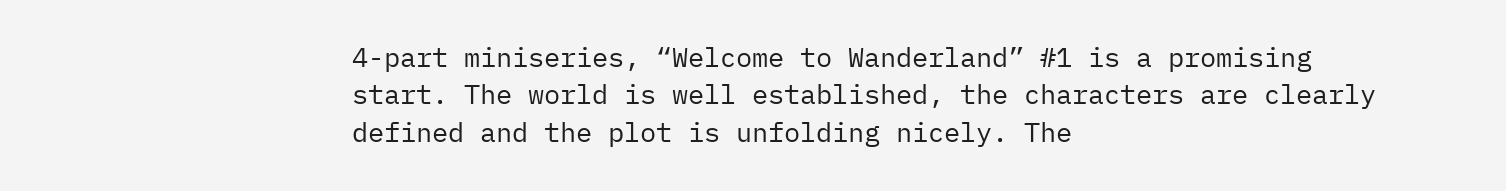4-part miniseries, “Welcome to Wanderland” #1 is a promising start. The world is well established, the characters are clearly defined and the plot is unfolding nicely. The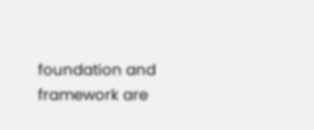foundation and framework are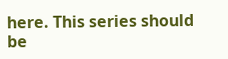here. This series should be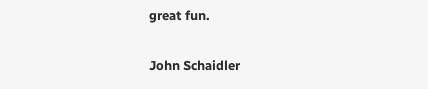great fun.

John Schaidler